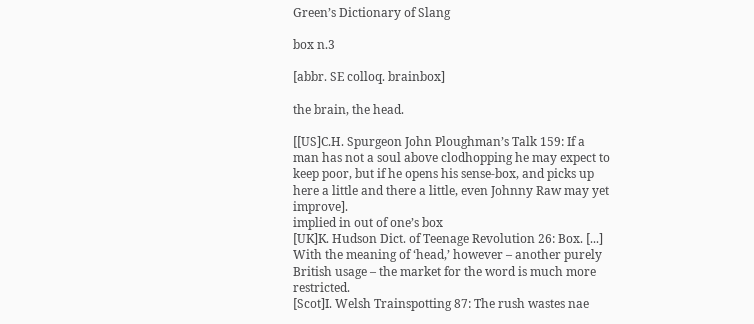Green’s Dictionary of Slang

box n.3

[abbr. SE colloq. brainbox]

the brain, the head.

[[US]C.H. Spurgeon John Ploughman’s Talk 159: If a man has not a soul above clodhopping he may expect to keep poor, but if he opens his sense-box, and picks up here a little and there a little, even Johnny Raw may yet improve].
implied in out of one’s box
[UK]K. Hudson Dict. of Teenage Revolution 26: Box. [...] With the meaning of ‘head,’ however – another purely British usage – the market for the word is much more restricted.
[Scot]I. Welsh Trainspotting 87: The rush wastes nae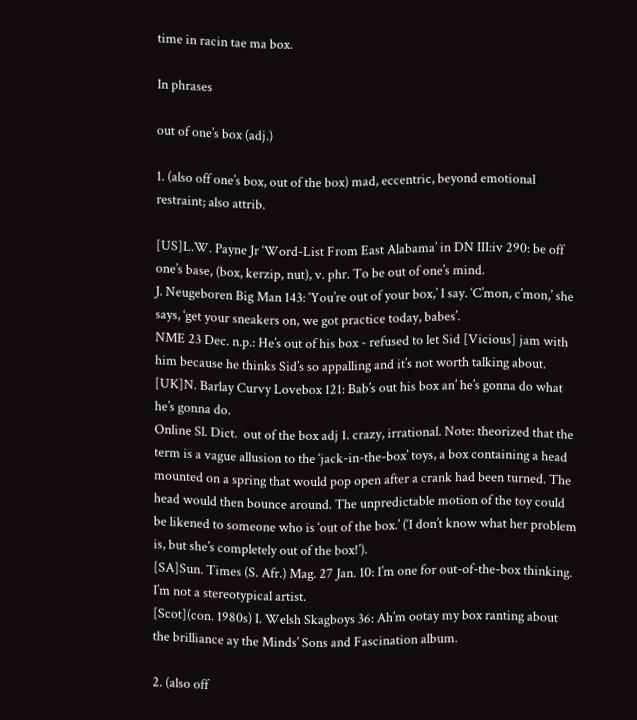time in racin tae ma box.

In phrases

out of one’s box (adj.)

1. (also off one’s box, out of the box) mad, eccentric, beyond emotional restraint; also attrib.

[US]L.W. Payne Jr ‘Word-List From East Alabama’ in DN III:iv 290: be off one’s base, (box, kerzip, nut), v. phr. To be out of one’s mind.
J. Neugeboren Big Man 143: ‘You’re out of your box,’ I say. ‘C’mon, c’mon,’ she says, ‘get your sneakers on, we got practice today, babes’.
NME 23 Dec. n.p.: He’s out of his box - refused to let Sid [Vicious] jam with him because he thinks Sid’s so appalling and it’s not worth talking about.
[UK]N. Barlay Curvy Lovebox 121: Bab’s out his box an’ he’s gonna do what he’s gonna do.
Online Sl. Dict.  out of the box adj 1. crazy, irrational. Note: theorized that the term is a vague allusion to the ‘jack-in-the-box’ toys, a box containing a head mounted on a spring that would pop open after a crank had been turned. The head would then bounce around. The unpredictable motion of the toy could be likened to someone who is ‘out of the box.’ (‘I don’t know what her problem is, but she’s completely out of the box!’).
[SA]Sun. Times (S. Afr.) Mag. 27 Jan. 10: I’m one for out-of-the-box thinking. I’m not a stereotypical artist.
[Scot](con. 1980s) I. Welsh Skagboys 36: Ah’m ootay my box ranting about the brilliance ay the Minds’ Sons and Fascination album.

2. (also off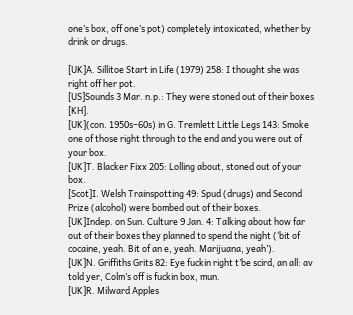one’s box, off one’s pot) completely intoxicated, whether by drink or drugs.

[UK]A. Sillitoe Start in Life (1979) 258: I thought she was right off her pot.
[US]Sounds 3 Mar. n.p.: They were stoned out of their boxes [KH].
[UK](con. 1950s–60s) in G. Tremlett Little Legs 143: Smoke one of those right through to the end and you were out of your box.
[UK]T. Blacker Fixx 205: Lolling about, stoned out of your box.
[Scot]I. Welsh Trainspotting 49: Spud (drugs) and Second Prize (alcohol) were bombed out of their boxes.
[UK]Indep. on Sun. Culture 9 Jan. 4: Talking about how far out of their boxes they planned to spend the night (‘bit of cocaine, yeah. Bit of an e, yeah. Marijuana, yeah’).
[UK]N. Griffiths Grits 82: Eye fuckin right t’be scird, an all: av told yer, Colm’s off is fuckin box, mun.
[UK]R. Milward Apples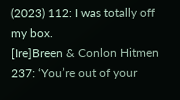(2023) 112: I was totally off my box.
[Ire]Breen & Conlon Hitmen 237: ‘You’re out of your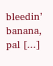bleedin’ banana, pal [...]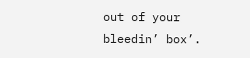out of your bleedin’ box’.